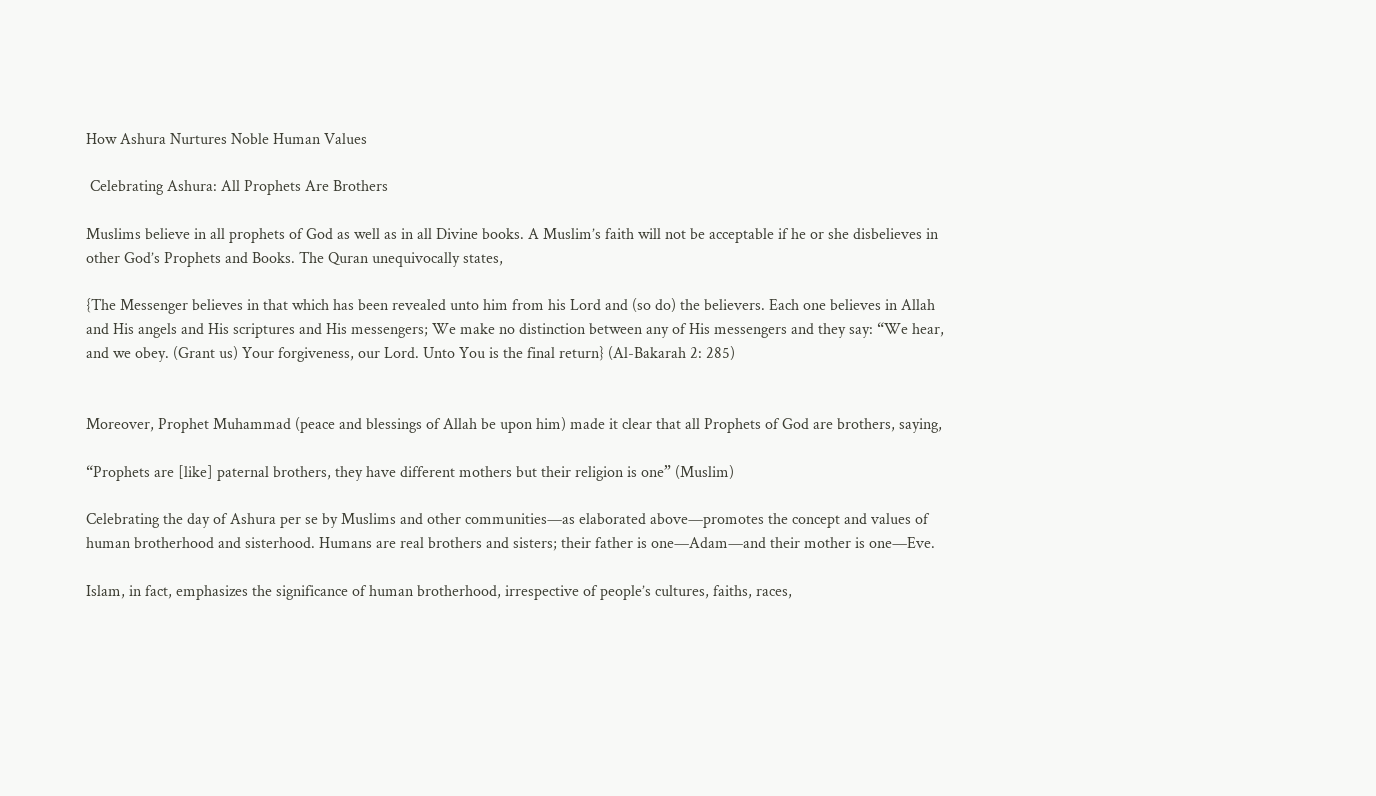How Ashura Nurtures Noble Human Values

 Celebrating Ashura: All Prophets Are Brothers

Muslims believe in all prophets of God as well as in all Divine books. A Muslim’s faith will not be acceptable if he or she disbelieves in other God’s Prophets and Books. The Quran unequivocally states,

{The Messenger believes in that which has been revealed unto him from his Lord and (so do) the believers. Each one believes in Allah and His angels and His scriptures and His messengers; We make no distinction between any of His messengers and they say: “We hear, and we obey. (Grant us) Your forgiveness, our Lord. Unto You is the final return} (Al-Bakarah 2: 285)


Moreover, Prophet Muhammad (peace and blessings of Allah be upon him) made it clear that all Prophets of God are brothers, saying,

“Prophets are [like] paternal brothers, they have different mothers but their religion is one” (Muslim)

Celebrating the day of Ashura per se by Muslims and other communities—as elaborated above—promotes the concept and values of human brotherhood and sisterhood. Humans are real brothers and sisters; their father is one—Adam—and their mother is one—Eve.

Islam, in fact, emphasizes the significance of human brotherhood, irrespective of people’s cultures, faiths, races,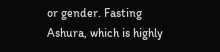or gender. Fasting Ashura, which is highly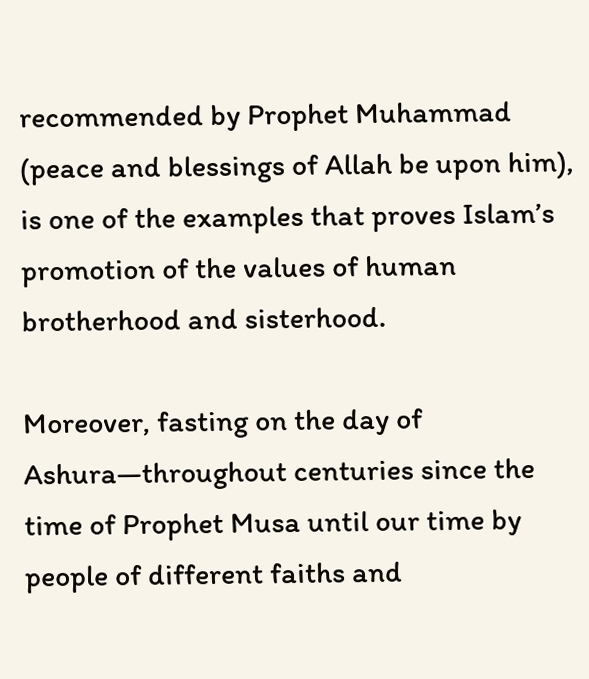recommended by Prophet Muhammad (peace and blessings of Allah be upon him), is one of the examples that proves Islam’s promotion of the values of human brotherhood and sisterhood.

Moreover, fasting on the day of Ashura—throughout centuries since the time of Prophet Musa until our time by people of different faiths and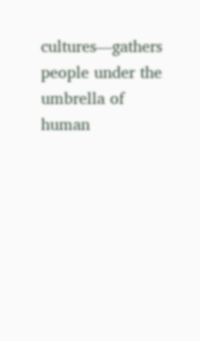cultures—gathers people under the umbrella of human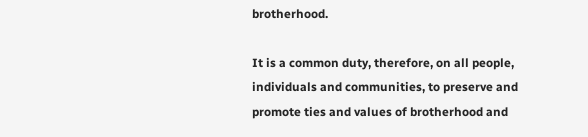brotherhood.

It is a common duty, therefore, on all people, individuals and communities, to preserve and promote ties and values of brotherhood and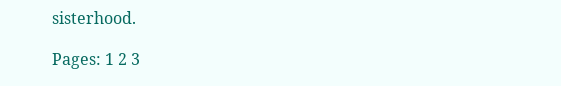sisterhood.

Pages: 1 2 3